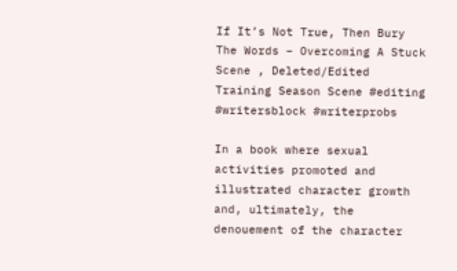If It’s Not True, Then Bury The Words – Overcoming A Stuck Scene , Deleted/Edited Training Season Scene #editing #writersblock #writerprobs

In a book where sexual activities promoted and illustrated character growth and, ultimately, the denouement of the character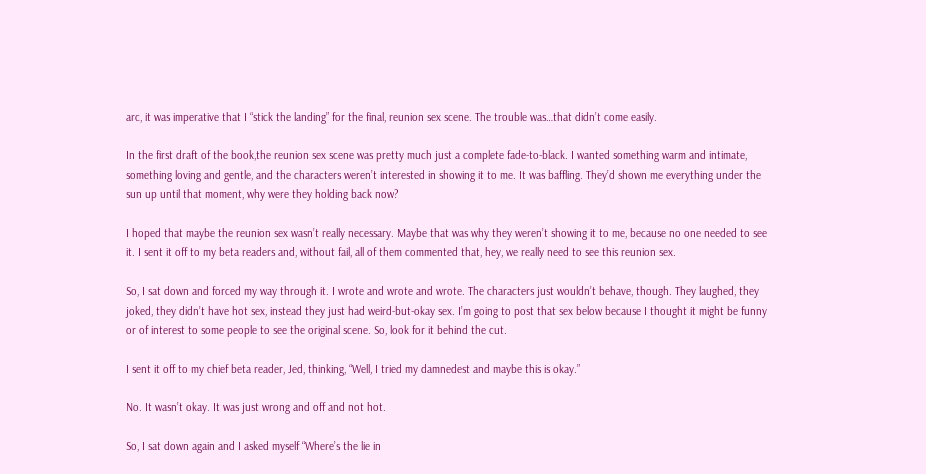arc, it was imperative that I “stick the landing” for the final, reunion sex scene. The trouble was…that didn’t come easily.

In the first draft of the book,the reunion sex scene was pretty much just a complete fade-to-black. I wanted something warm and intimate, something loving and gentle, and the characters weren’t interested in showing it to me. It was baffling. They’d shown me everything under the sun up until that moment, why were they holding back now?

I hoped that maybe the reunion sex wasn’t really necessary. Maybe that was why they weren’t showing it to me, because no one needed to see it. I sent it off to my beta readers and, without fail, all of them commented that, hey, we really need to see this reunion sex.

So, I sat down and forced my way through it. I wrote and wrote and wrote. The characters just wouldn’t behave, though. They laughed, they joked, they didn’t have hot sex, instead they just had weird-but-okay sex. I’m going to post that sex below because I thought it might be funny or of interest to some people to see the original scene. So, look for it behind the cut.

I sent it off to my chief beta reader, Jed, thinking, “Well, I tried my damnedest and maybe this is okay.”

No. It wasn’t okay. It was just wrong and off and not hot.

So, I sat down again and I asked myself “Where’s the lie in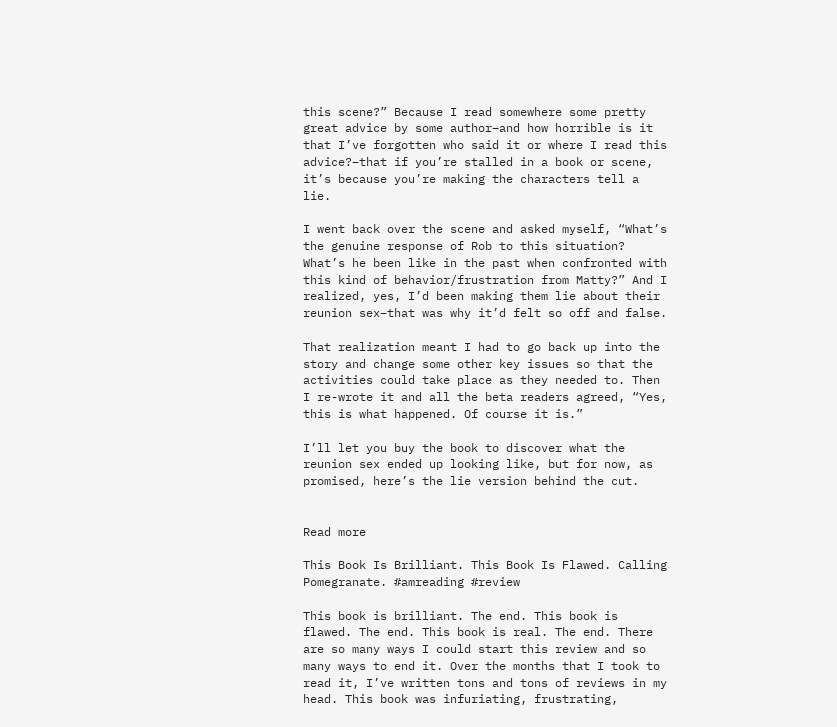this scene?” Because I read somewhere some pretty great advice by some author–and how horrible is it that I’ve forgotten who said it or where I read this advice?–that if you’re stalled in a book or scene, it’s because you’re making the characters tell a lie.

I went back over the scene and asked myself, “What’s the genuine response of Rob to this situation? What’s he been like in the past when confronted with this kind of behavior/frustration from Matty?” And I realized, yes, I’d been making them lie about their reunion sex–that was why it’d felt so off and false.

That realization meant I had to go back up into the story and change some other key issues so that the activities could take place as they needed to. Then I re-wrote it and all the beta readers agreed, “Yes, this is what happened. Of course it is.”

I’ll let you buy the book to discover what the reunion sex ended up looking like, but for now, as promised, here’s the lie version behind the cut.


Read more

This Book Is Brilliant. This Book Is Flawed. Calling Pomegranate. #amreading #review

This book is brilliant. The end. This book is flawed. The end. This book is real. The end. There are so many ways I could start this review and so many ways to end it. Over the months that I took to read it, I’ve written tons and tons of reviews in my head. This book was infuriating, frustrating,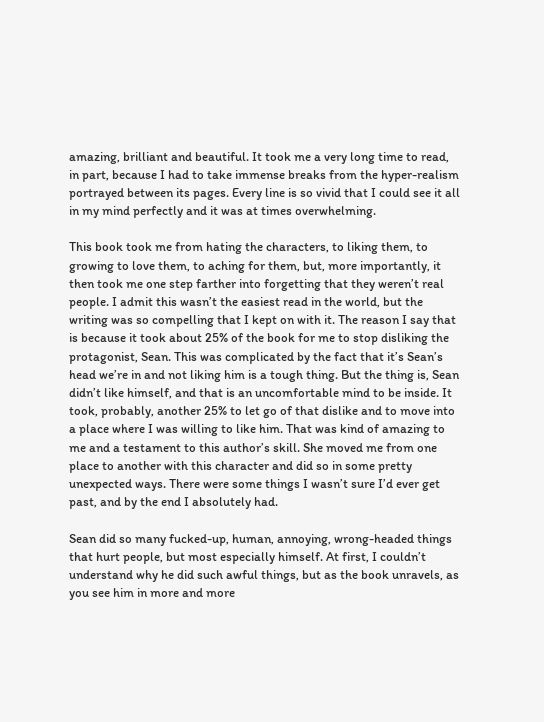amazing, brilliant and beautiful. It took me a very long time to read, in part, because I had to take immense breaks from the hyper-realism portrayed between its pages. Every line is so vivid that I could see it all in my mind perfectly and it was at times overwhelming.

This book took me from hating the characters, to liking them, to growing to love them, to aching for them, but, more importantly, it then took me one step farther into forgetting that they weren’t real people. I admit this wasn’t the easiest read in the world, but the writing was so compelling that I kept on with it. The reason I say that is because it took about 25% of the book for me to stop disliking the protagonist, Sean. This was complicated by the fact that it’s Sean’s head we’re in and not liking him is a tough thing. But the thing is, Sean didn’t like himself, and that is an uncomfortable mind to be inside. It took, probably, another 25% to let go of that dislike and to move into a place where I was willing to like him. That was kind of amazing to me and a testament to this author’s skill. She moved me from one place to another with this character and did so in some pretty unexpected ways. There were some things I wasn’t sure I’d ever get past, and by the end I absolutely had.

Sean did so many fucked-up, human, annoying, wrong-headed things that hurt people, but most especially himself. At first, I couldn’t understand why he did such awful things, but as the book unravels, as you see him in more and more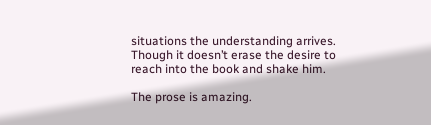situations the understanding arrives. Though it doesn’t erase the desire to reach into the book and shake him.

The prose is amazing.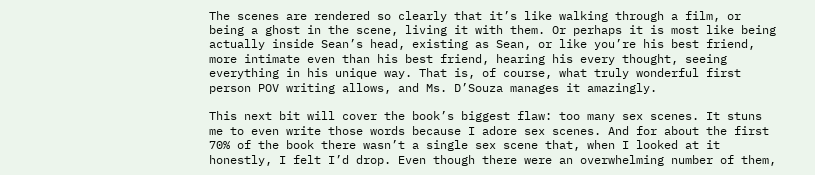The scenes are rendered so clearly that it’s like walking through a film, or being a ghost in the scene, living it with them. Or perhaps it is most like being actually inside Sean’s head, existing as Sean, or like you’re his best friend, more intimate even than his best friend, hearing his every thought, seeing everything in his unique way. That is, of course, what truly wonderful first person POV writing allows, and Ms. D’Souza manages it amazingly.

This next bit will cover the book’s biggest flaw: too many sex scenes. It stuns me to even write those words because I adore sex scenes. And for about the first 70% of the book there wasn’t a single sex scene that, when I looked at it honestly, I felt I’d drop. Even though there were an overwhelming number of them,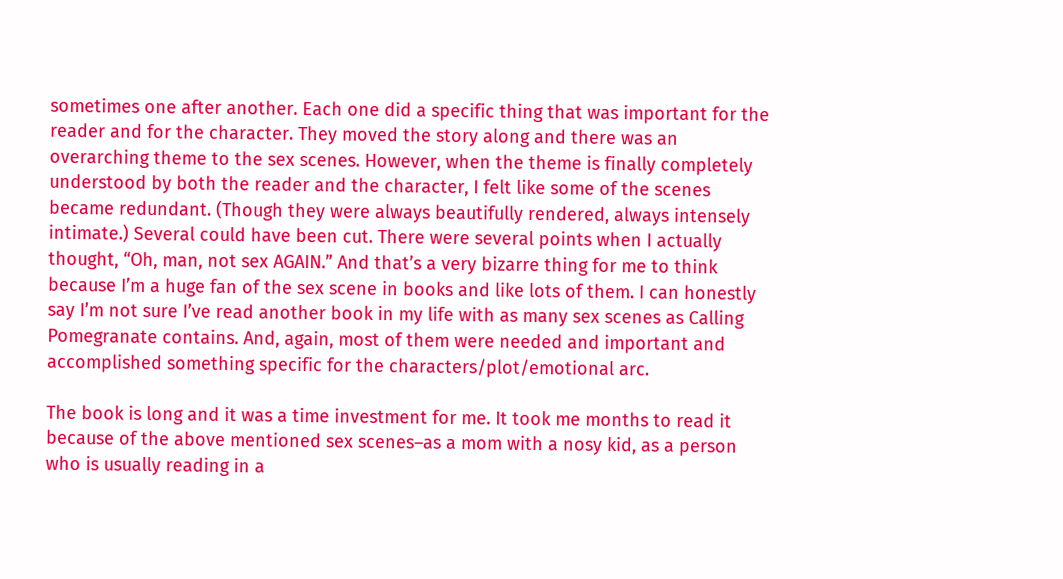sometimes one after another. Each one did a specific thing that was important for the reader and for the character. They moved the story along and there was an overarching theme to the sex scenes. However, when the theme is finally completely understood by both the reader and the character, I felt like some of the scenes became redundant. (Though they were always beautifully rendered, always intensely intimate.) Several could have been cut. There were several points when I actually thought, “Oh, man, not sex AGAIN.” And that’s a very bizarre thing for me to think because I’m a huge fan of the sex scene in books and like lots of them. I can honestly say I’m not sure I’ve read another book in my life with as many sex scenes as Calling Pomegranate contains. And, again, most of them were needed and important and accomplished something specific for the characters/plot/emotional arc.

The book is long and it was a time investment for me. It took me months to read it because of the above mentioned sex scenes–as a mom with a nosy kid, as a person who is usually reading in a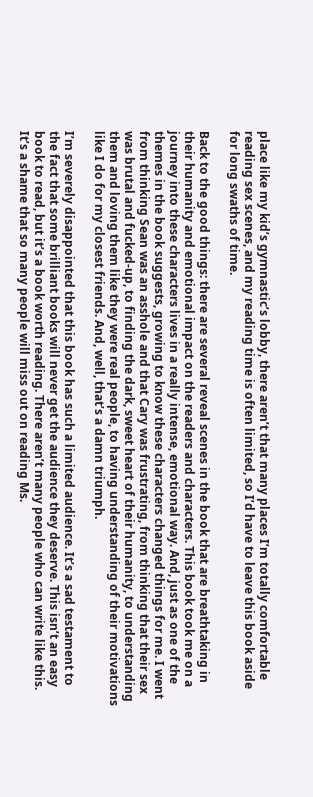place like my kid’s gymnastic’s lobby, there aren’t that many places I’m totally comfortable reading sex scenes, and my reading time is often limited, so I’d have to leave this book aside for long swaths of time.

Back to the good things: there are several reveal scenes in the book that are breathtaking in their humanity and emotional impact on the readers and characters. This book took me on a journey into these characters lives in a really intense, emotional way. And, just as one of the themes in the book suggests, growing to know these characters changed things for me. I went from thinking Sean was an asshole and that Cary was frustrating, from thinking that their sex was brutal and fucked-up, to finding the dark, sweet heart of their humanity, to understanding them and loving them like they were real people, to having understanding of their motivations like I do for my closest friends. And, well, that’s a damn triumph.

I’m severely disappointed that this book has such a limited audience. It’s a sad testament to the fact that some brilliant books will never get the audience they deserve. This isn’t an easy book to read, but it’s a book worth reading. There aren’t many people who can write like this. It’s a shame that so many people will miss out on reading Ms.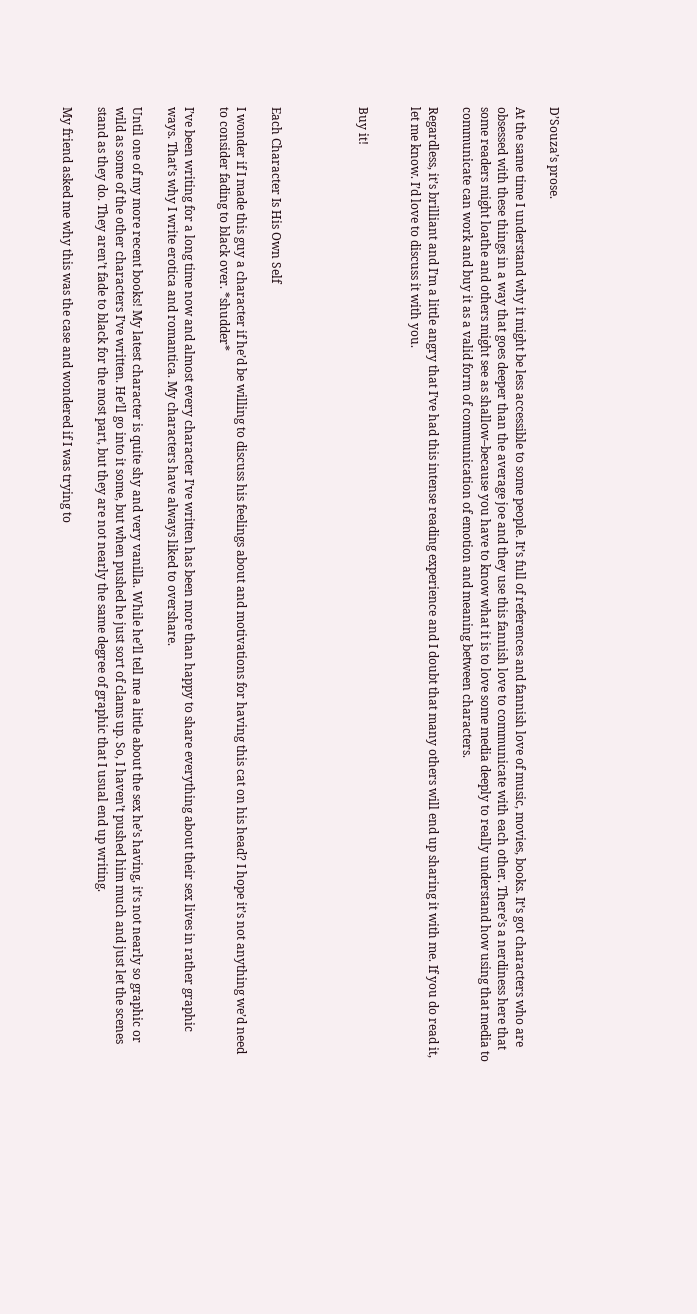D’Souza’s prose.

At the same time I understand why it might be less accessible to some people. It’s full of references and fannish love of music, movies, books. It’s got characters who are obsessed with these things in a way that goes deeper than the average joe and they use this fannish love to communicate with each other. There’s a nerdiness here that some readers might loathe and others might see as shallow–because you have to know what it is to love some media deeply to really understand how using that media to communicate can work and buy it as a valid form of communication of emotion and meaning between characters.

Regardless, it’s brilliant and I’m a little angry that I’ve had this intense reading experience and I doubt that many others will end up sharing it with me. If you do read it, let me know. I’d love to discuss it with you.


Buy it!




Each Character Is His Own Self

I wonder if I made this guy a character if he’d be willing to discuss his feelings about and motivations for having this cat on his head? I hope it’s not anything we’d need to consider fading to black over. *shudder*

I’ve been writing for a long time now and almost every character I’ve written has been more than happy to share everything about their sex lives in rather graphic ways. That’s why I write erotica and romantica. My characters have always liked to overshare.

Until one of my more recent books! My latest character is quite shy and very vanilla. While he’ll tell me a little about the sex he’s having, it’s not nearly so graphic or wild as some of the other characters I’ve written. He’ll go into it some, but when pushed he just sort of clams up. So, I haven’t pushed him much and just let the scenes stand as they do. They aren’t fade to black for the most part, but they are not nearly the same degree of graphic that I usual end up writing.

My friend asked me why this was the case and wondered if I was trying to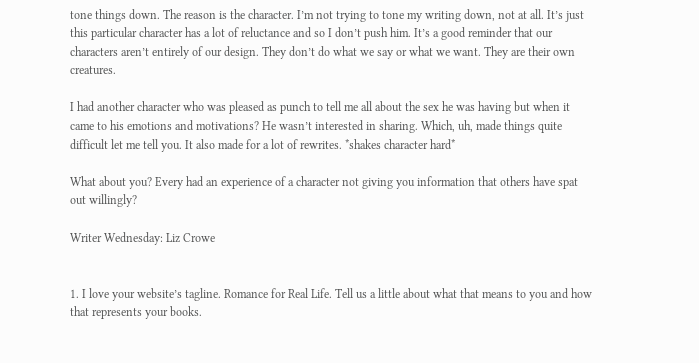tone things down. The reason is the character. I’m not trying to tone my writing down, not at all. It’s just this particular character has a lot of reluctance and so I don’t push him. It’s a good reminder that our characters aren’t entirely of our design. They don’t do what we say or what we want. They are their own creatures.

I had another character who was pleased as punch to tell me all about the sex he was having but when it came to his emotions and motivations? He wasn’t interested in sharing. Which, uh, made things quite difficult let me tell you. It also made for a lot of rewrites. *shakes character hard*

What about you? Every had an experience of a character not giving you information that others have spat out willingly?

Writer Wednesday: Liz Crowe


1. I love your website’s tagline. Romance for Real Life. Tell us a little about what that means to you and how that represents your books.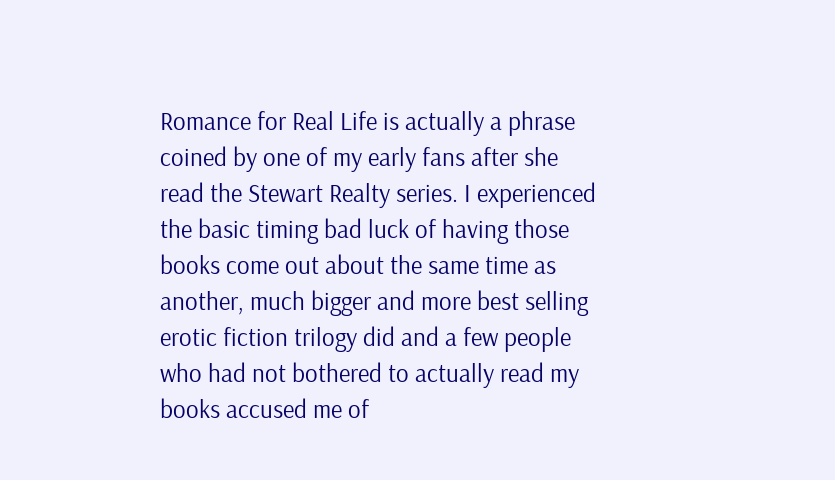Romance for Real Life is actually a phrase coined by one of my early fans after she read the Stewart Realty series. I experienced the basic timing bad luck of having those books come out about the same time as another, much bigger and more best selling erotic fiction trilogy did and a few people who had not bothered to actually read my books accused me of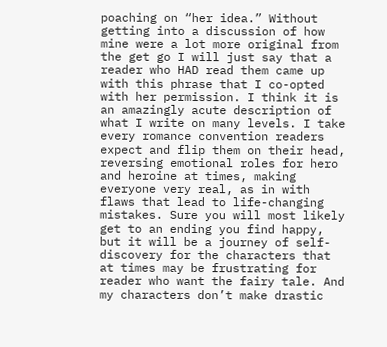poaching on “her idea.” Without getting into a discussion of how mine were a lot more original from the get go I will just say that a reader who HAD read them came up with this phrase that I co-opted with her permission. I think it is an amazingly acute description of what I write on many levels. I take every romance convention readers expect and flip them on their head, reversing emotional roles for hero and heroine at times, making everyone very real, as in with flaws that lead to life-changing mistakes. Sure you will most likely get to an ending you find happy, but it will be a journey of self-discovery for the characters that at times may be frustrating for reader who want the fairy tale. And my characters don’t make drastic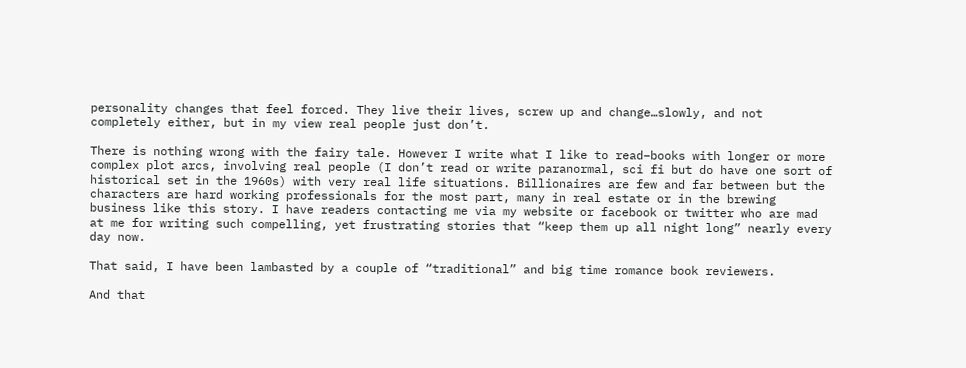personality changes that feel forced. They live their lives, screw up and change…slowly, and not completely either, but in my view real people just don’t.

There is nothing wrong with the fairy tale. However I write what I like to read–books with longer or more complex plot arcs, involving real people (I don’t read or write paranormal, sci fi but do have one sort of historical set in the 1960s) with very real life situations. Billionaires are few and far between but the characters are hard working professionals for the most part, many in real estate or in the brewing business like this story. I have readers contacting me via my website or facebook or twitter who are mad at me for writing such compelling, yet frustrating stories that “keep them up all night long” nearly every day now.

That said, I have been lambasted by a couple of “traditional” and big time romance book reviewers.

And that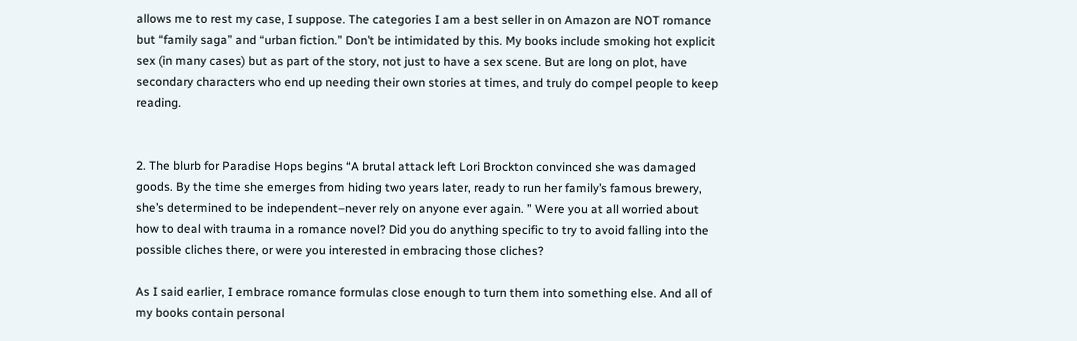allows me to rest my case, I suppose. The categories I am a best seller in on Amazon are NOT romance but “family saga” and “urban fiction.” Don’t be intimidated by this. My books include smoking hot explicit sex (in many cases) but as part of the story, not just to have a sex scene. But are long on plot, have secondary characters who end up needing their own stories at times, and truly do compel people to keep reading.


2. The blurb for Paradise Hops begins “A brutal attack left Lori Brockton convinced she was damaged goods. By the time she emerges from hiding two years later, ready to run her family’s famous brewery, she’s determined to be independent–never rely on anyone ever again. ” Were you at all worried about how to deal with trauma in a romance novel? Did you do anything specific to try to avoid falling into the possible cliches there, or were you interested in embracing those cliches?

As I said earlier, I embrace romance formulas close enough to turn them into something else. And all of my books contain personal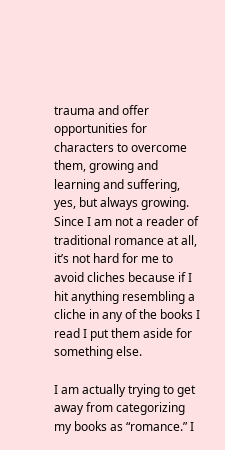trauma and offer opportunities for characters to overcome them, growing and learning and suffering, yes, but always growing. Since I am not a reader of traditional romance at all, it’s not hard for me to avoid cliches because if I hit anything resembling a cliche in any of the books I read I put them aside for something else.

I am actually trying to get away from categorizing my books as “romance.” I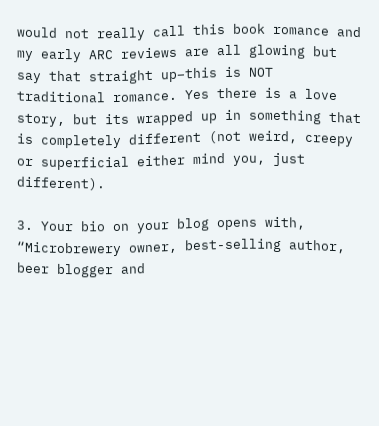would not really call this book romance and my early ARC reviews are all glowing but say that straight up–this is NOT traditional romance. Yes there is a love story, but its wrapped up in something that is completely different (not weird, creepy or superficial either mind you, just different).

3. Your bio on your blog opens with, “Microbrewery owner, best-selling author, beer blogger and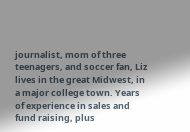journalist, mom of three teenagers, and soccer fan, Liz lives in the great Midwest, in a major college town. Years of experience in sales and fund raising, plus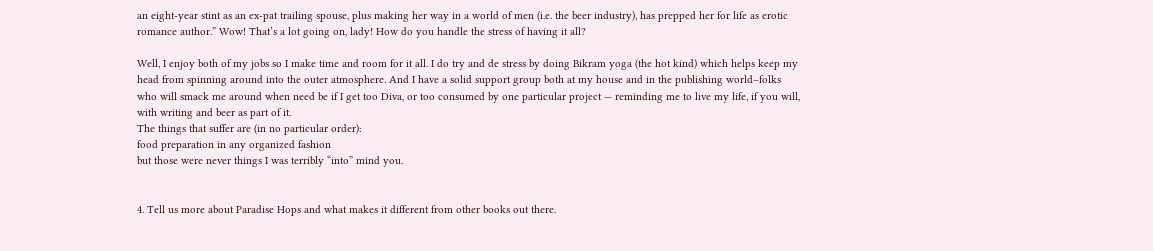an eight-year stint as an ex-pat trailing spouse, plus making her way in a world of men (i.e. the beer industry), has prepped her for life as erotic romance author.” Wow! That’s a lot going on, lady! How do you handle the stress of having it all?

Well, I enjoy both of my jobs so I make time and room for it all. I do try and de stress by doing Bikram yoga (the hot kind) which helps keep my head from spinning around into the outer atmosphere. And I have a solid support group both at my house and in the publishing world–folks who will smack me around when need be if I get too Diva, or too consumed by one particular project — reminding me to live my life, if you will, with writing and beer as part of it.
The things that suffer are (in no particular order):
food preparation in any organized fashion
but those were never things I was terribly “into” mind you.


4. Tell us more about Paradise Hops and what makes it different from other books out there.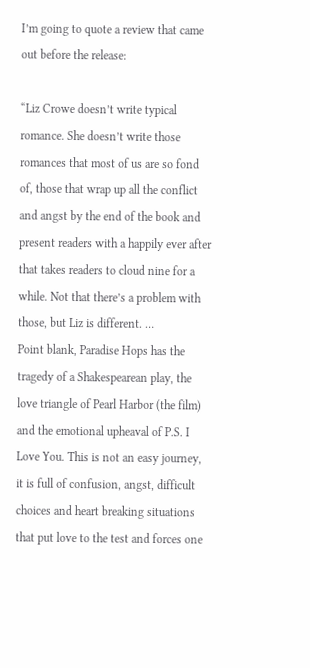I’m going to quote a review that came out before the release:

“Liz Crowe doesn’t write typical romance. She doesn’t write those romances that most of us are so fond of, those that wrap up all the conflict and angst by the end of the book and present readers with a happily ever after that takes readers to cloud nine for a while. Not that there’s a problem with those, but Liz is different. …
Point blank, Paradise Hops has the tragedy of a Shakespearean play, the love triangle of Pearl Harbor (the film) and the emotional upheaval of P.S. I Love You. This is not an easy journey, it is full of confusion, angst, difficult choices and heart breaking situations that put love to the test and forces one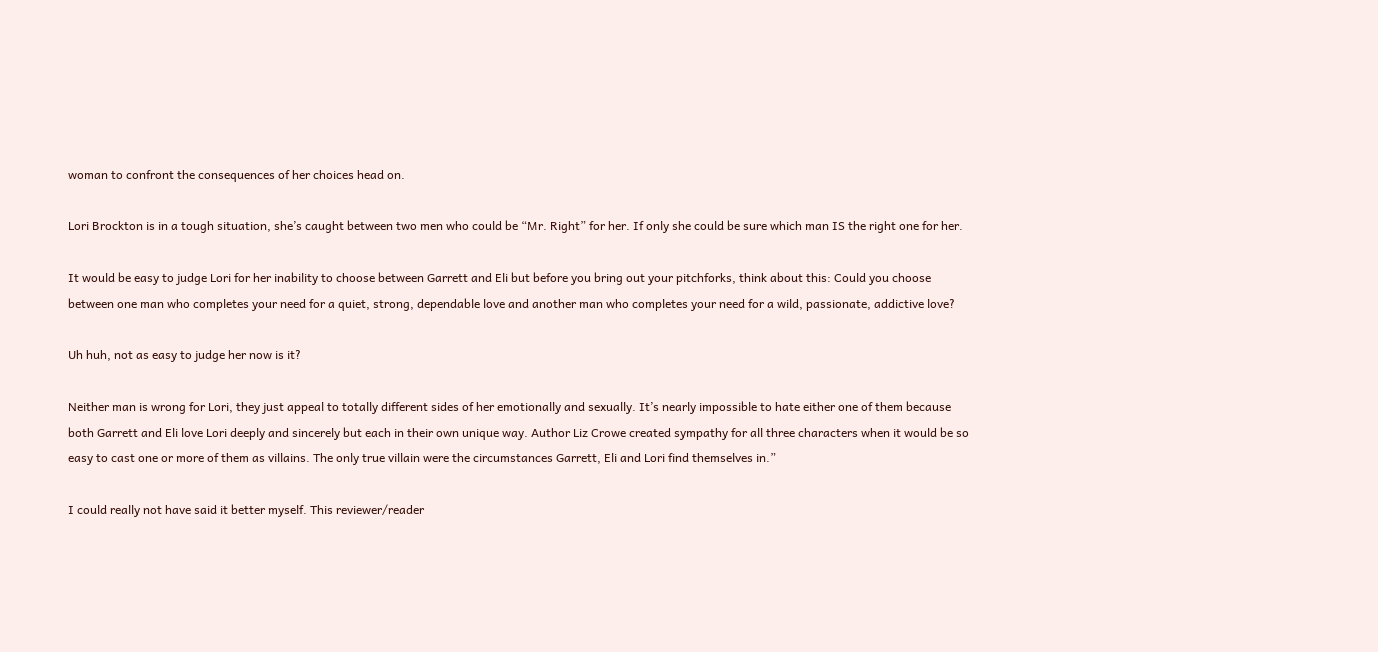woman to confront the consequences of her choices head on.

Lori Brockton is in a tough situation, she’s caught between two men who could be “Mr. Right” for her. If only she could be sure which man IS the right one for her.

It would be easy to judge Lori for her inability to choose between Garrett and Eli but before you bring out your pitchforks, think about this: Could you choose between one man who completes your need for a quiet, strong, dependable love and another man who completes your need for a wild, passionate, addictive love?

Uh huh, not as easy to judge her now is it?

Neither man is wrong for Lori, they just appeal to totally different sides of her emotionally and sexually. It’s nearly impossible to hate either one of them because both Garrett and Eli love Lori deeply and sincerely but each in their own unique way. Author Liz Crowe created sympathy for all three characters when it would be so easy to cast one or more of them as villains. The only true villain were the circumstances Garrett, Eli and Lori find themselves in.”

I could really not have said it better myself. This reviewer/reader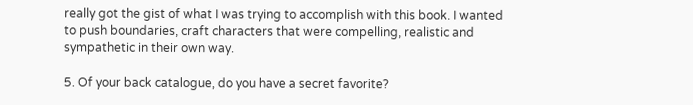really got the gist of what I was trying to accomplish with this book. I wanted to push boundaries, craft characters that were compelling, realistic and sympathetic in their own way.

5. Of your back catalogue, do you have a secret favorite?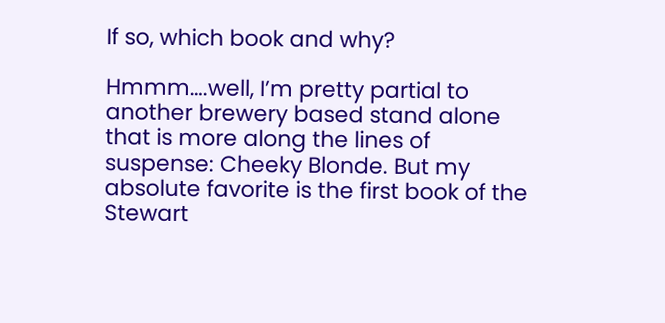If so, which book and why?

Hmmm….well, I’m pretty partial to another brewery based stand alone that is more along the lines of suspense: Cheeky Blonde. But my absolute favorite is the first book of the Stewart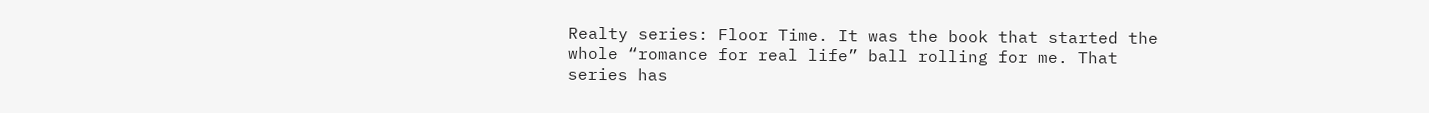Realty series: Floor Time. It was the book that started the whole “romance for real life” ball rolling for me. That series has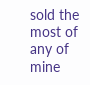sold the most of any of mine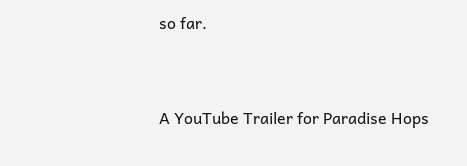so far.


A YouTube Trailer for Paradise Hops